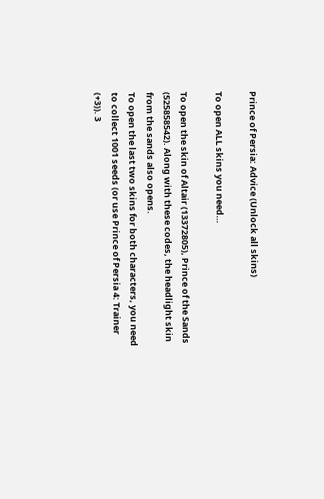Prince of Persia: Advice (Unlock all skins)

To open ALL skins you need…

To open the skin of Altair (13372805), Prince of the Sands (525858542). Along with these codes, the headlight skin from the sands also opens.
To open the last two skins for both characters, you need to collect 1001 seeds (or use Prince of Persia 4: Trainer (+3)). 3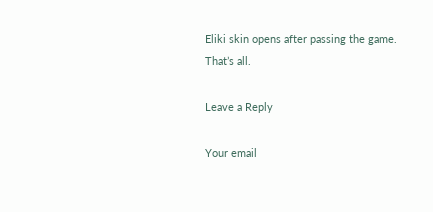Eliki skin opens after passing the game. That’s all.

Leave a Reply

Your email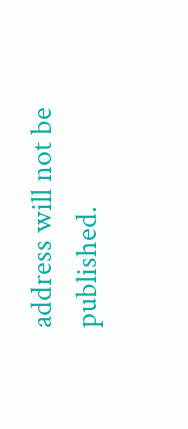address will not be published.